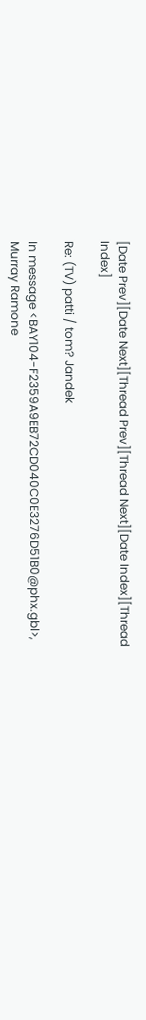[Date Prev][Date Next][Thread Prev][Thread Next][Date Index][Thread Index]

Re: (TV) patti / tom? Jandek

In message <BAY104-F2359A9EB72CD040C0E3276D51B0@phx.gbl>, Murray Ramone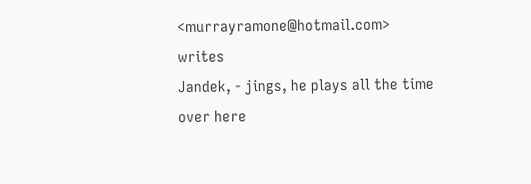<murrayramone@hotmail.com> writes
Jandek, - jings, he plays all the time over here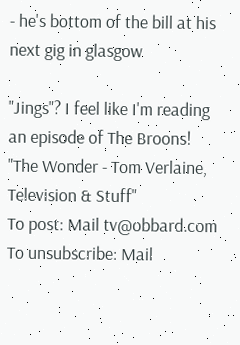- he's bottom of the bill at his next gig in glasgow

"Jings"? I feel like I'm reading an episode of The Broons!
"The Wonder - Tom Verlaine, Television & Stuff"
To post: Mail tv@obbard.com
To unsubscribe: Mail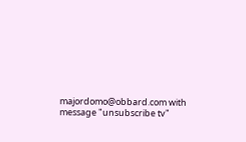majordomo@obbard.com with message "unsubscribe tv"